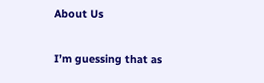About Us

I’m guessing that as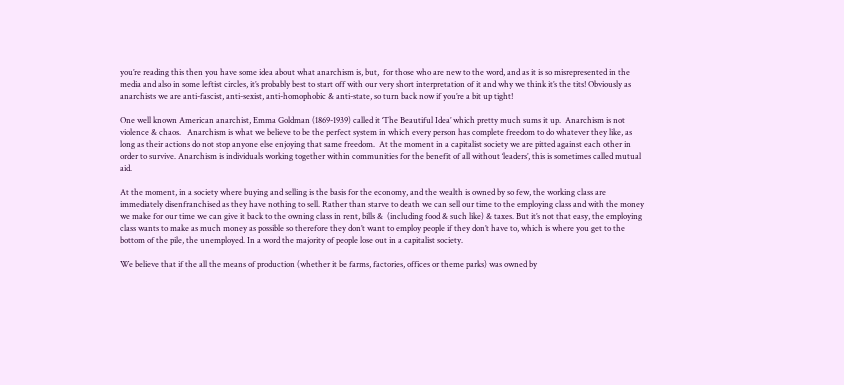you’re reading this then you have some idea about what anarchism is, but,  for those who are new to the word, and as it is so misrepresented in the media and also in some leftist circles, it’s probably best to start off with our very short interpretation of it and why we think it’s the tits! Obviously as anarchists we are anti-fascist, anti-sexist, anti-homophobic & anti-state, so turn back now if you’re a bit up tight!

One well known American anarchist, Emma Goldman (1869-1939) called it ‘The Beautiful Idea’ which pretty much sums it up.  Anarchism is not violence & chaos.   Anarchism is what we believe to be the perfect system in which every person has complete freedom to do whatever they like, as long as their actions do not stop anyone else enjoying that same freedom.  At the moment in a capitalist society we are pitted against each other in order to survive. Anarchism is individuals working together within communities for the benefit of all without ‘leaders’, this is sometimes called mutual aid.

At the moment, in a society where buying and selling is the basis for the economy, and the wealth is owned by so few, the working class are immediately disenfranchised as they have nothing to sell. Rather than starve to death we can sell our time to the employing class and with the money we make for our time we can give it back to the owning class in rent, bills &  (including food & such like) & taxes. But it’s not that easy, the employing class wants to make as much money as possible so therefore they don’t want to employ people if they don’t have to, which is where you get to the bottom of the pile, the unemployed. In a word the majority of people lose out in a capitalist society.

We believe that if the all the means of production (whether it be farms, factories, offices or theme parks) was owned by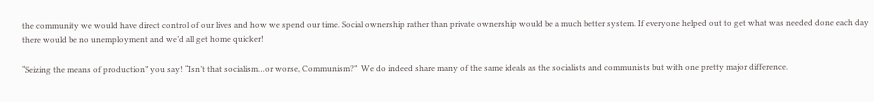the community we would have direct control of our lives and how we spend our time. Social ownership rather than private ownership would be a much better system. If everyone helped out to get what was needed done each day there would be no unemployment and we’d all get home quicker!

“Seizing the means of production” you say! “Isn’t that socialism…or worse, Communism?”  We do indeed share many of the same ideals as the socialists and communists but with one pretty major difference.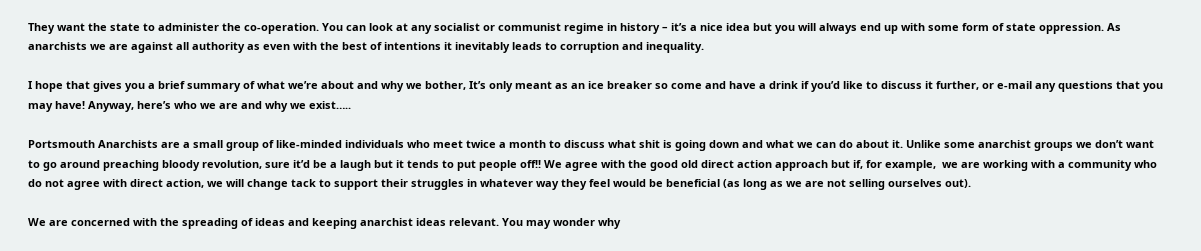They want the state to administer the co-operation. You can look at any socialist or communist regime in history – it’s a nice idea but you will always end up with some form of state oppression. As anarchists we are against all authority as even with the best of intentions it inevitably leads to corruption and inequality.

I hope that gives you a brief summary of what we’re about and why we bother, It’s only meant as an ice breaker so come and have a drink if you’d like to discuss it further, or e-mail any questions that you may have! Anyway, here’s who we are and why we exist…..

Portsmouth Anarchists are a small group of like-minded individuals who meet twice a month to discuss what shit is going down and what we can do about it. Unlike some anarchist groups we don’t want to go around preaching bloody revolution, sure it’d be a laugh but it tends to put people off!! We agree with the good old direct action approach but if, for example,  we are working with a community who do not agree with direct action, we will change tack to support their struggles in whatever way they feel would be beneficial (as long as we are not selling ourselves out).

We are concerned with the spreading of ideas and keeping anarchist ideas relevant. You may wonder why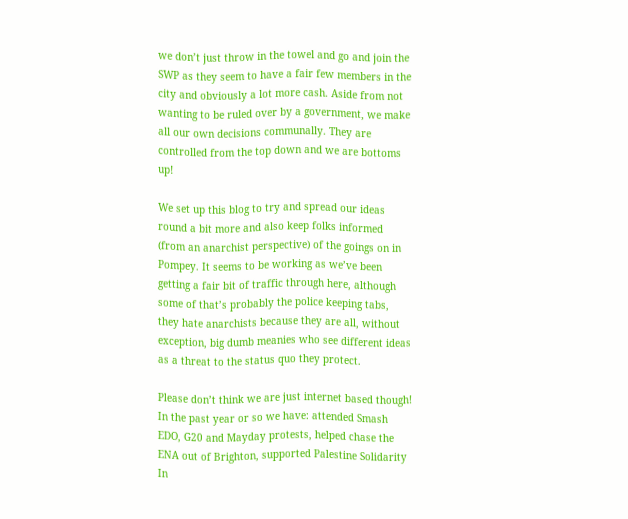we don’t just throw in the towel and go and join the SWP as they seem to have a fair few members in the city and obviously a lot more cash. Aside from not wanting to be ruled over by a government, we make all our own decisions communally. They are controlled from the top down and we are bottoms up!

We set up this blog to try and spread our ideas round a bit more and also keep folks informed (from an anarchist perspective) of the goings on in Pompey. It seems to be working as we’ve been getting a fair bit of traffic through here, although some of that’s probably the police keeping tabs, they hate anarchists because they are all, without exception, big dumb meanies who see different ideas as a threat to the status quo they protect.

Please don’t think we are just internet based though! In the past year or so we have: attended Smash EDO, G20 and Mayday protests, helped chase the ENA out of Brighton, supported Palestine Solidarity In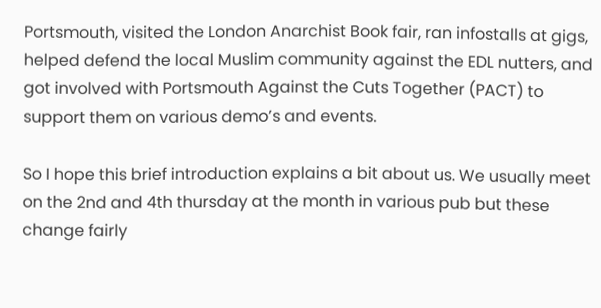Portsmouth, visited the London Anarchist Book fair, ran infostalls at gigs, helped defend the local Muslim community against the EDL nutters, and got involved with Portsmouth Against the Cuts Together (PACT) to support them on various demo’s and events.

So I hope this brief introduction explains a bit about us. We usually meet on the 2nd and 4th thursday at the month in various pub but these change fairly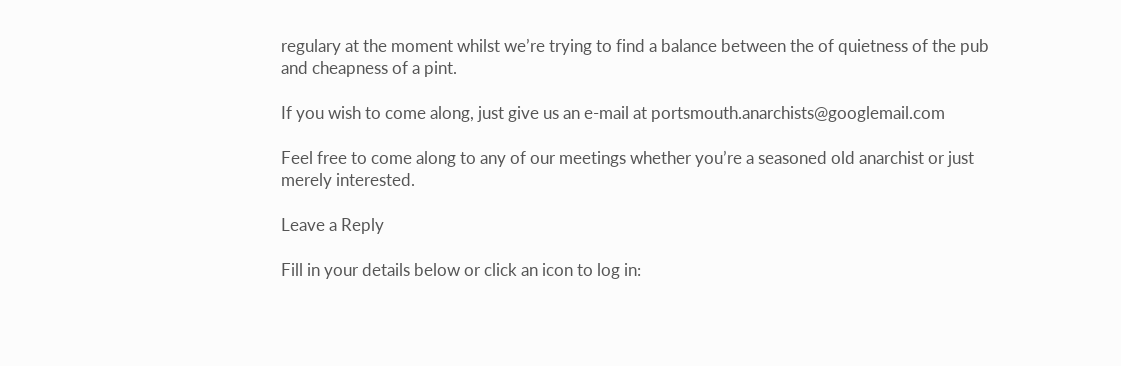regulary at the moment whilst we’re trying to find a balance between the of quietness of the pub and cheapness of a pint.

If you wish to come along, just give us an e-mail at portsmouth.anarchists@googlemail.com

Feel free to come along to any of our meetings whether you’re a seasoned old anarchist or just merely interested.

Leave a Reply

Fill in your details below or click an icon to log in: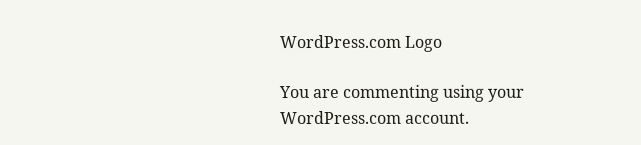WordPress.com Logo

You are commenting using your WordPress.com account.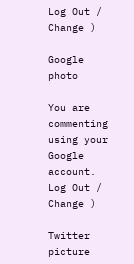Log Out /  Change )

Google photo

You are commenting using your Google account. Log Out /  Change )

Twitter picture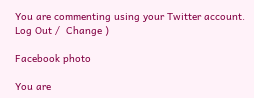You are commenting using your Twitter account. Log Out /  Change )

Facebook photo

You are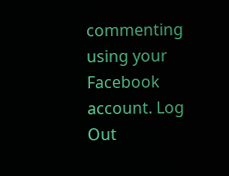commenting using your Facebook account. Log Out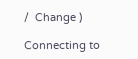/  Change )

Connecting to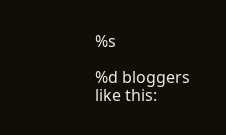%s

%d bloggers like this: